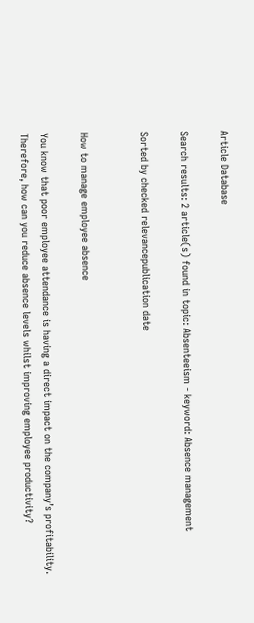Article Database

Search results: 2 article(s) found in topic: Absenteeism - keyword: Absence management

Sorted by checked relevancepublication date


How to manage employee absence

You know that poor employee attendance is having a direct impact on the company’s profitability. Therefore, how can you reduce absence levels whilst improving employee productivity?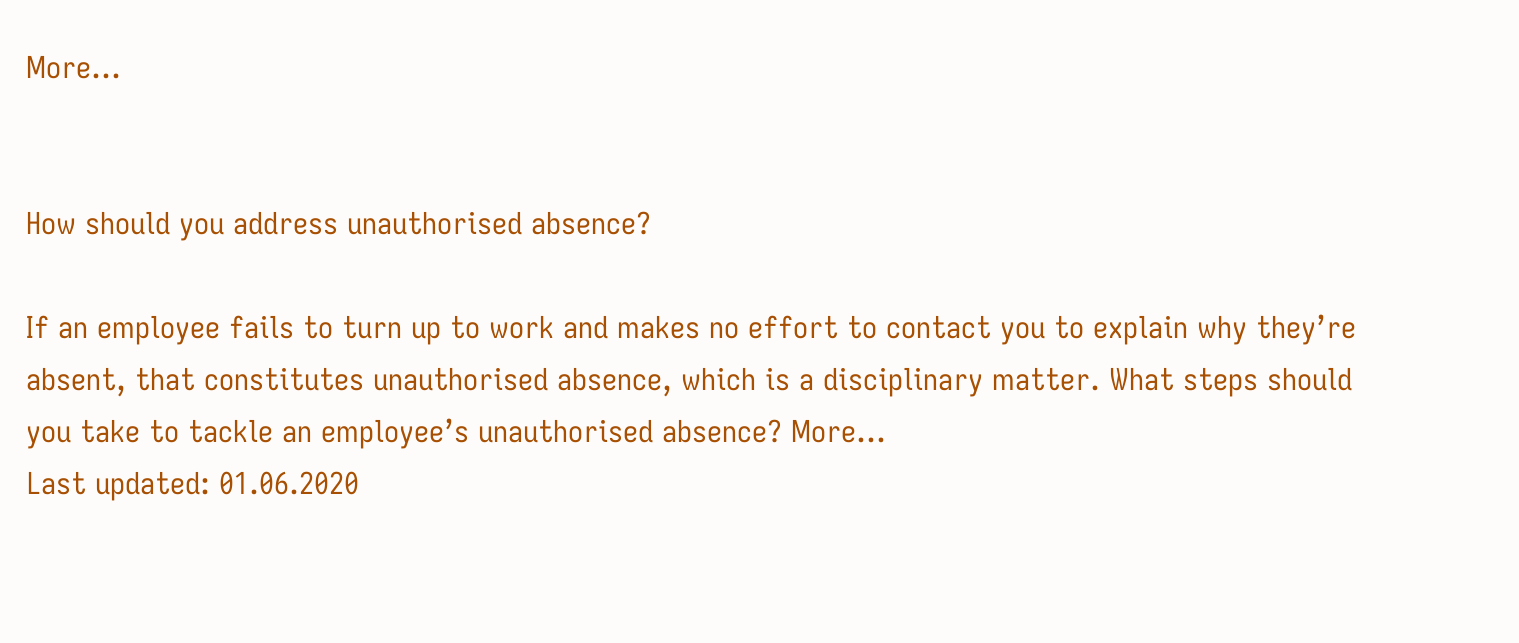More...


How should you address unauthorised absence?

If an employee fails to turn up to work and makes no effort to contact you to explain why they’re absent, that constitutes unauthorised absence, which is a disciplinary matter. What steps should you take to tackle an employee’s unauthorised absence? More...
Last updated: 01.06.2020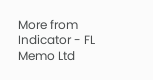More from Indicator - FL Memo Ltd